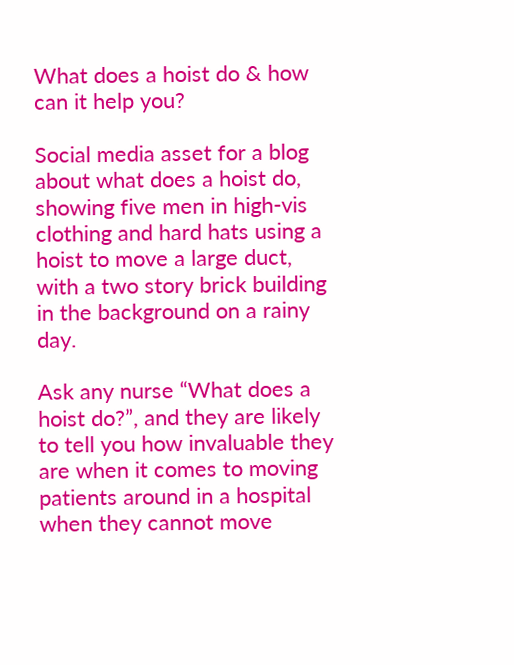What does a hoist do & how can it help you?

Social media asset for a blog about what does a hoist do, showing five men in high-vis clothing and hard hats using a hoist to move a large duct, with a two story brick building in the background on a rainy day.

Ask any nurse “What does a hoist do?”, and they are likely to tell you how invaluable they are when it comes to moving patients around in a hospital when they cannot move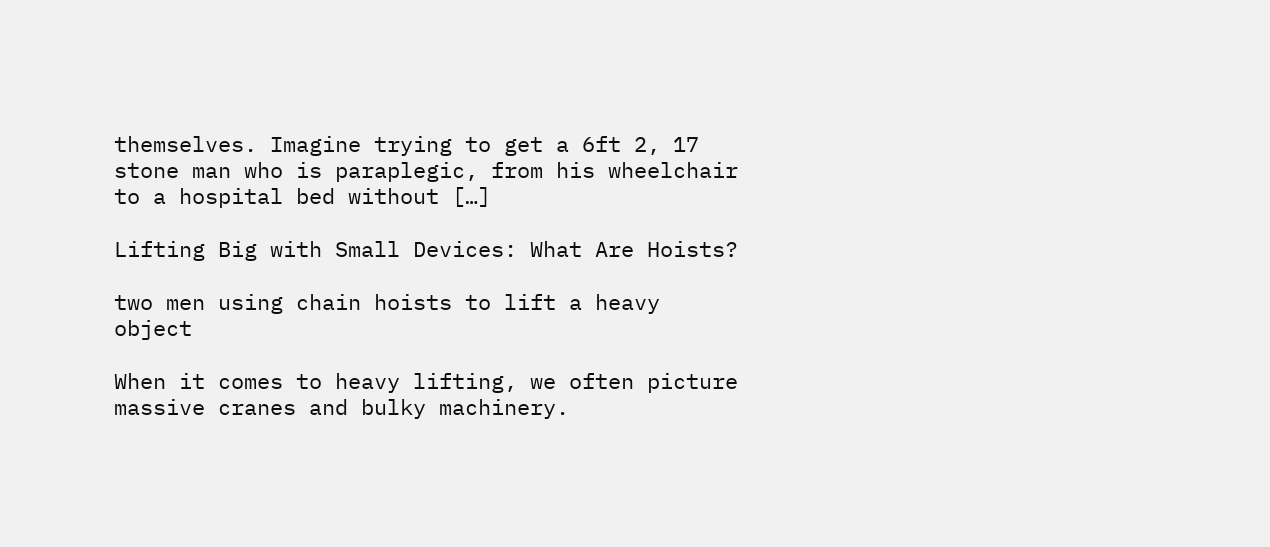themselves. Imagine trying to get a 6ft 2, 17 stone man who is paraplegic, from his wheelchair to a hospital bed without […]

Lifting Big with Small Devices: What Are Hoists?

two men using chain hoists to lift a heavy object

When it comes to heavy lifting, we often picture massive cranes and bulky machinery.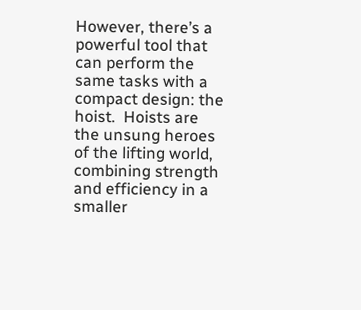However, there’s a powerful tool that can perform the same tasks with a compact design: the hoist.  Hoists are the unsung heroes of the lifting world, combining strength and efficiency in a smaller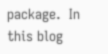package.  In this blog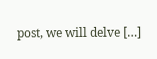post, we will delve […]